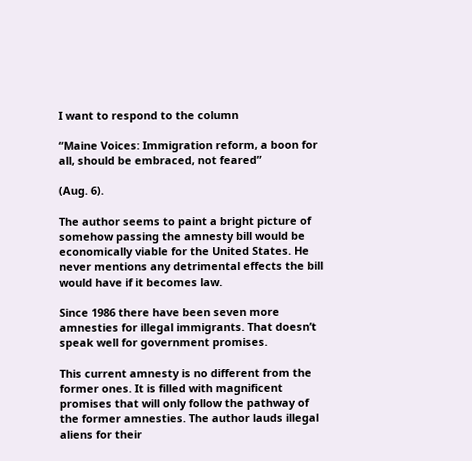I want to respond to the column

“Maine Voices: Immigration reform, a boon for all, should be embraced, not feared”

(Aug. 6).

The author seems to paint a bright picture of somehow passing the amnesty bill would be economically viable for the United States. He never mentions any detrimental effects the bill would have if it becomes law.

Since 1986 there have been seven more amnesties for illegal immigrants. That doesn’t speak well for government promises.

This current amnesty is no different from the former ones. It is filled with magnificent promises that will only follow the pathway of the former amnesties. The author lauds illegal aliens for their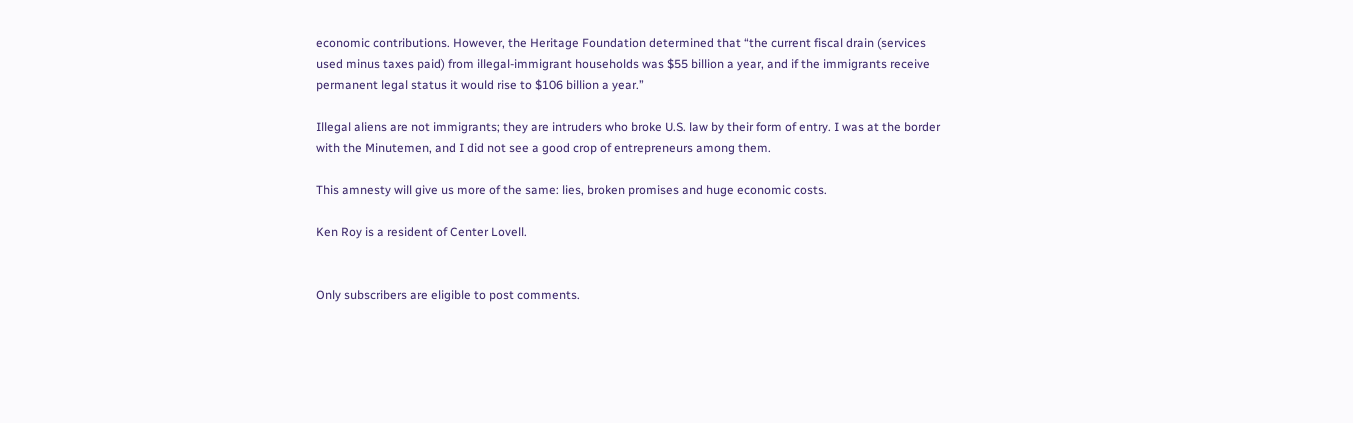economic contributions. However, the Heritage Foundation determined that “the current fiscal drain (services used minus taxes paid) from illegal-immigrant households was $55 billion a year, and if the immigrants receive permanent legal status it would rise to $106 billion a year.”

Illegal aliens are not immigrants; they are intruders who broke U.S. law by their form of entry. I was at the border with the Minutemen, and I did not see a good crop of entrepreneurs among them.

This amnesty will give us more of the same: lies, broken promises and huge economic costs.

Ken Roy is a resident of Center Lovell.


Only subscribers are eligible to post comments.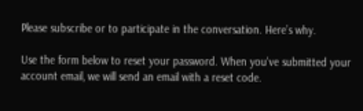Please subscribe or to participate in the conversation. Here’s why.

Use the form below to reset your password. When you've submitted your account email, we will send an email with a reset code.